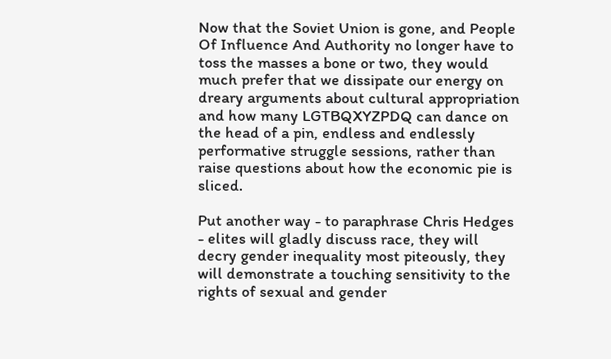Now that the Soviet Union is gone, and People Of Influence And Authority no longer have to toss the masses a bone or two, they would much prefer that we dissipate our energy on dreary arguments about cultural appropriation and how many LGTBQXYZPDQ can dance on the head of a pin, endless and endlessly performative struggle sessions, rather than raise questions about how the economic pie is sliced.

Put another way - to paraphrase Chris Hedges - elites will gladly discuss race, they will decry gender inequality most piteously, they will demonstrate a touching sensitivity to the rights of sexual and gender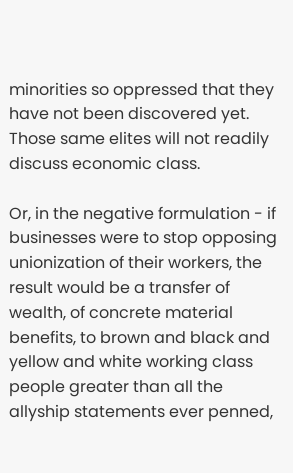minorities so oppressed that they have not been discovered yet. Those same elites will not readily discuss economic class.

Or, in the negative formulation - if businesses were to stop opposing unionization of their workers, the result would be a transfer of wealth, of concrete material benefits, to brown and black and yellow and white working class people greater than all the allyship statements ever penned,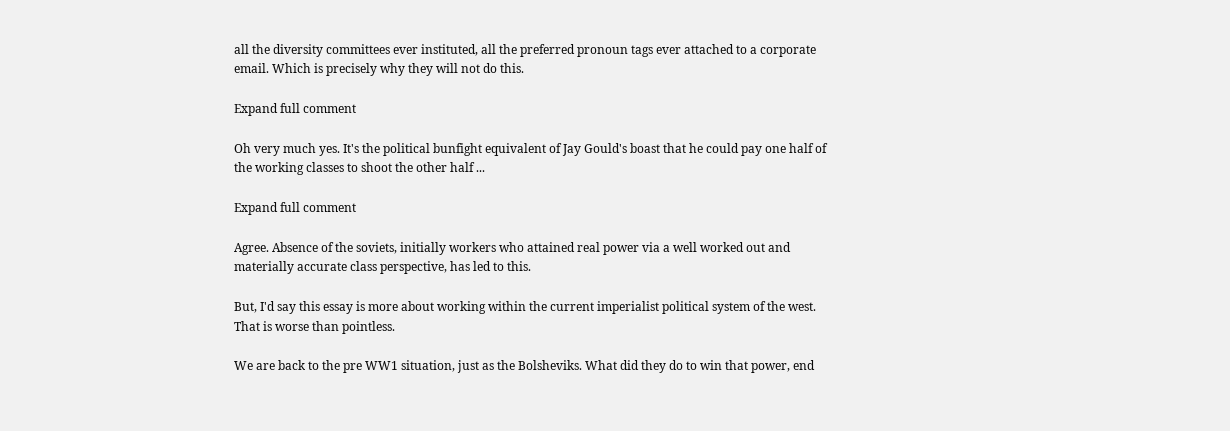all the diversity committees ever instituted, all the preferred pronoun tags ever attached to a corporate email. Which is precisely why they will not do this.

Expand full comment

Oh very much yes. It's the political bunfight equivalent of Jay Gould's boast that he could pay one half of the working classes to shoot the other half ...

Expand full comment

Agree. Absence of the soviets, initially workers who attained real power via a well worked out and materially accurate class perspective, has led to this.

But, I'd say this essay is more about working within the current imperialist political system of the west. That is worse than pointless.

We are back to the pre WW1 situation, just as the Bolsheviks. What did they do to win that power, end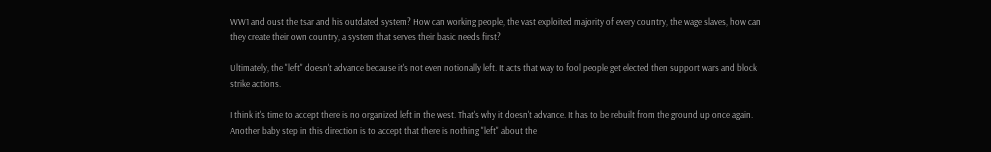WW1 and oust the tsar and his outdated system? How can working people, the vast exploited majority of every country, the wage slaves, how can they create their own country, a system that serves their basic needs first?

Ultimately, the "left" doesn't advance because it's not even notionally left. It acts that way to fool people get elected then support wars and block strike actions.

I think it's time to accept there is no organized left in the west. That's why it doesn't advance. It has to be rebuilt from the ground up once again. Another baby step in this direction is to accept that there is nothing "left" about the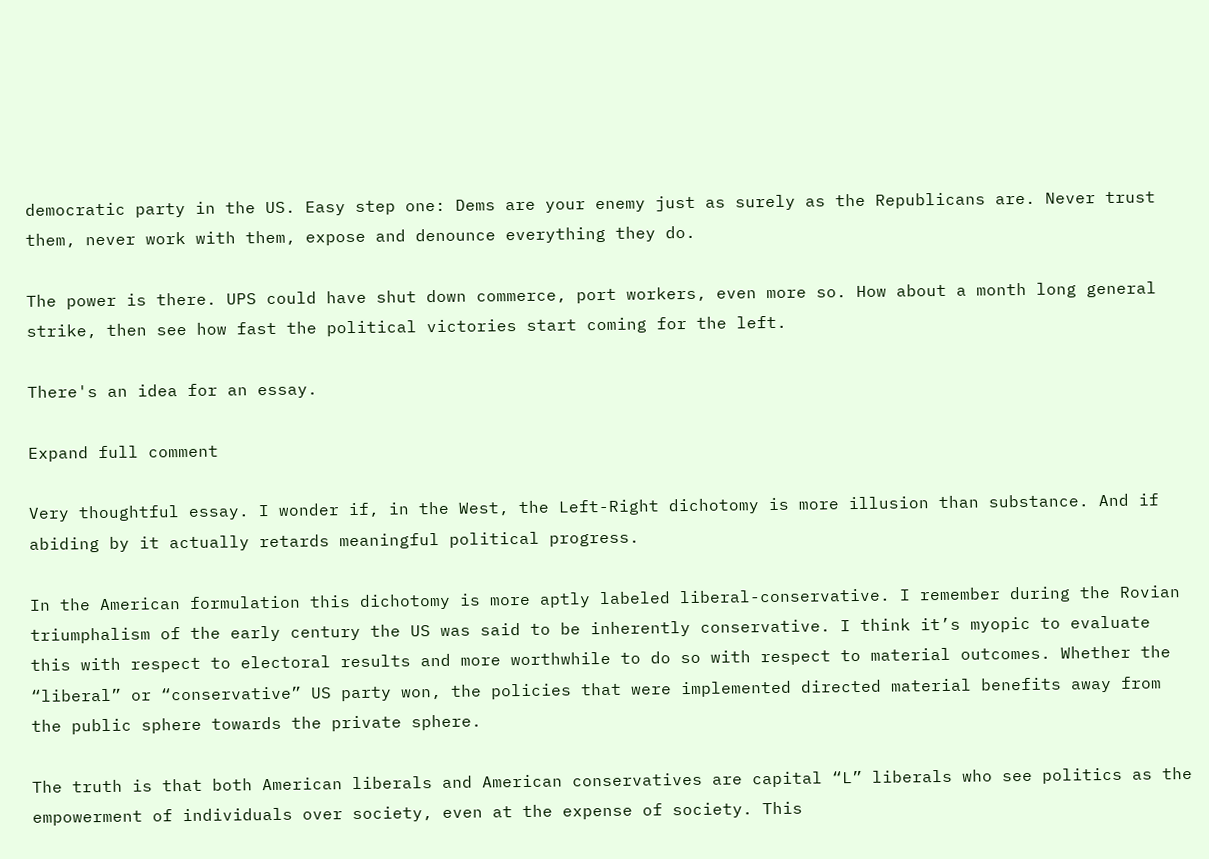democratic party in the US. Easy step one: Dems are your enemy just as surely as the Republicans are. Never trust them, never work with them, expose and denounce everything they do.

The power is there. UPS could have shut down commerce, port workers, even more so. How about a month long general strike, then see how fast the political victories start coming for the left.

There's an idea for an essay.

Expand full comment

Very thoughtful essay. I wonder if, in the West, the Left-Right dichotomy is more illusion than substance. And if abiding by it actually retards meaningful political progress.

In the American formulation this dichotomy is more aptly labeled liberal-conservative. I remember during the Rovian triumphalism of the early century the US was said to be inherently conservative. I think it’s myopic to evaluate this with respect to electoral results and more worthwhile to do so with respect to material outcomes. Whether the “liberal” or “conservative” US party won, the policies that were implemented directed material benefits away from the public sphere towards the private sphere.

The truth is that both American liberals and American conservatives are capital “L” liberals who see politics as the empowerment of individuals over society, even at the expense of society. This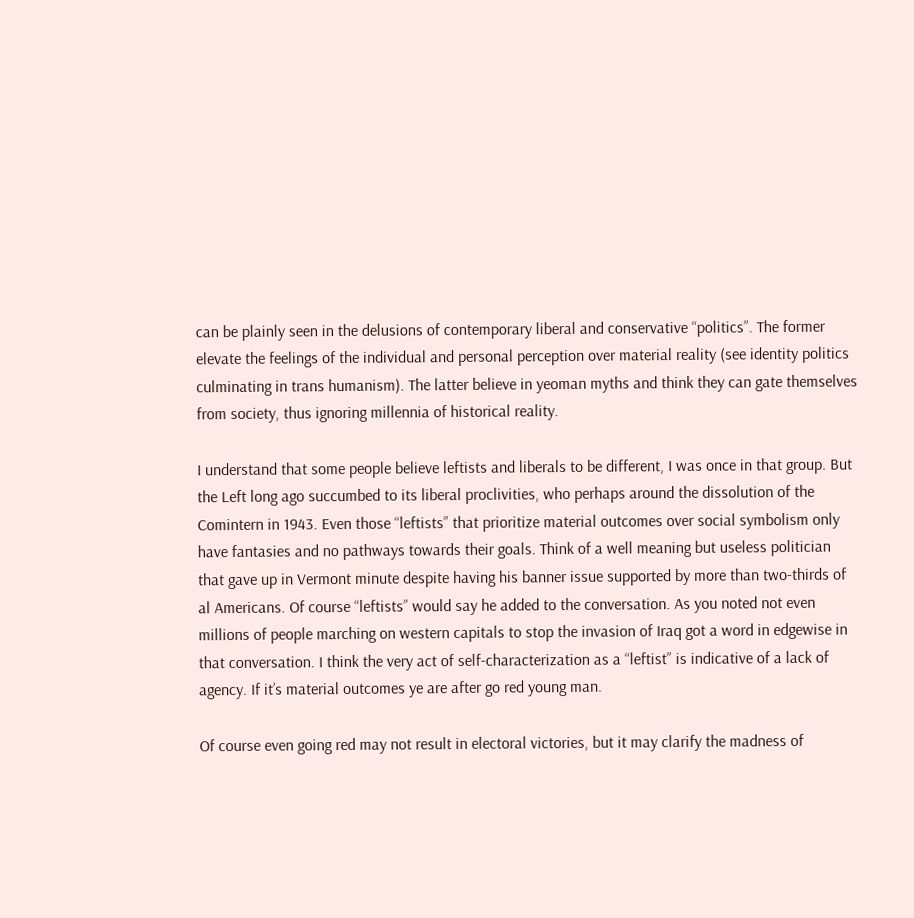can be plainly seen in the delusions of contemporary liberal and conservative “politics”. The former elevate the feelings of the individual and personal perception over material reality (see identity politics culminating in trans humanism). The latter believe in yeoman myths and think they can gate themselves from society, thus ignoring millennia of historical reality.

I understand that some people believe leftists and liberals to be different, I was once in that group. But the Left long ago succumbed to its liberal proclivities, who perhaps around the dissolution of the Comintern in 1943. Even those “leftists” that prioritize material outcomes over social symbolism only have fantasies and no pathways towards their goals. Think of a well meaning but useless politician that gave up in Vermont minute despite having his banner issue supported by more than two-thirds of al Americans. Of course “leftists” would say he added to the conversation. As you noted not even millions of people marching on western capitals to stop the invasion of Iraq got a word in edgewise in that conversation. I think the very act of self-characterization as a “leftist” is indicative of a lack of agency. If it’s material outcomes ye are after go red young man.

Of course even going red may not result in electoral victories, but it may clarify the madness of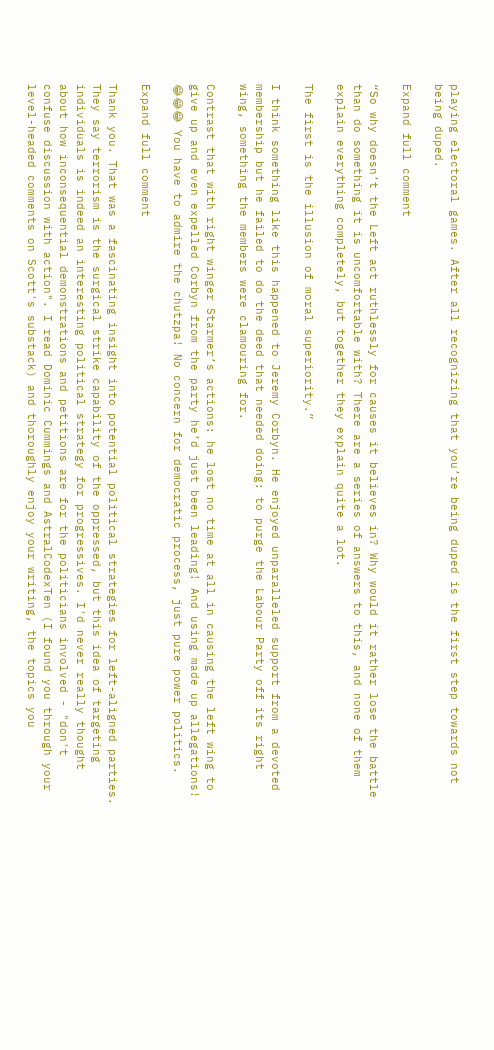playing electoral games. After all recognizing that you’re being duped is the first step towards not being duped.

Expand full comment

“So why doesn’t the Left act ruthlessly for causes it believes in? Why would it rather lose the battle than do something it is uncomfortable with? There are a series of answers to this, and none of them explain everything completely, but together they explain quite a lot.

The first is the illusion of moral superiority.”

I think something like this happened to Jeremy Corbyn. He enjoyed unparalleled support from a devoted membership but he failed to do the deed that needed doing: to purge the Labour Party off its right wing, something the members were clamouring for.

Contrast that with right winger Starmer’s actions: he lost no time at all in causing the left wing to give up and even expelled Corbyn from the party he’d just been leading! And using made up allegations! 😂😂😂 You have to admire the chutzpa! No concern for democratic process, just pure power politics.

Expand full comment

Thank you. That was a fascinating insight into potential political strategies for left-aligned parties. They say terrorism is the surgical strike capability of the oppressed, but this idea of targeting individuals is indeed an interesting political strategy for progressives. I'd never really thought about how inconsequential demonstrations and petitions are for the politicians involved - "don't confuse discussion with action". I read Dominic Cummings and AstralCodexTen (I found you through your level-headed comments on Scott's substack) and thoroughly enjoy your writing, the topics you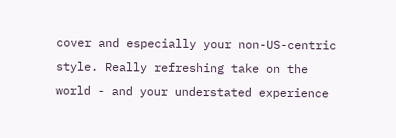cover and especially your non-US-centric style. Really refreshing take on the world - and your understated experience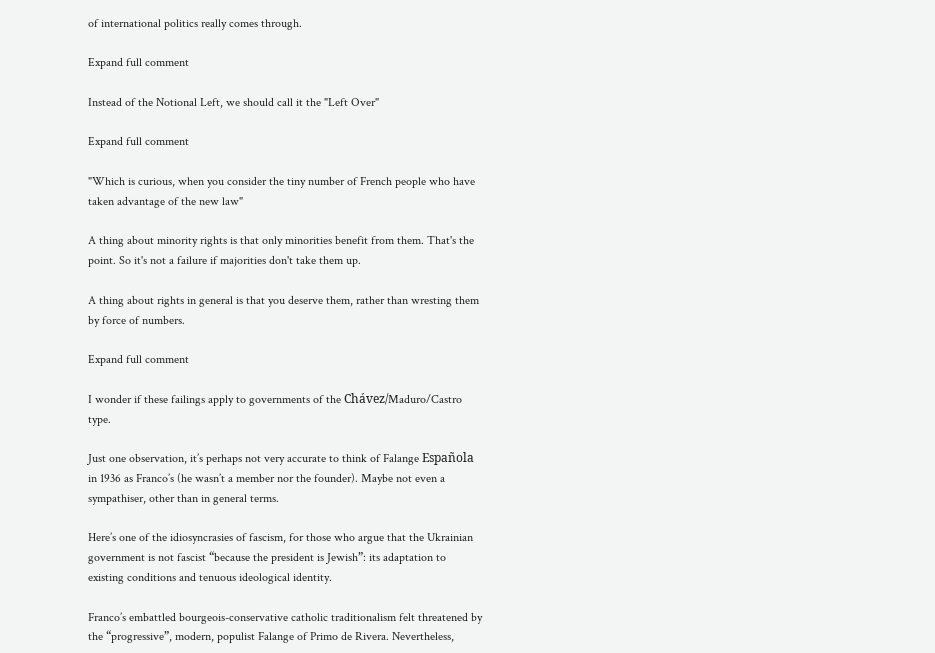of international politics really comes through.

Expand full comment

Instead of the Notional Left, we should call it the "Left Over"

Expand full comment

"Which is curious, when you consider the tiny number of French people who have taken advantage of the new law"

A thing about minority rights is that only minorities benefit from them. That's the point. So it's not a failure if majorities don't take them up.

A thing about rights in general is that you deserve them, rather than wresting them by force of numbers.

Expand full comment

I wonder if these failings apply to governments of the Chávez/Maduro/Castro type.

Just one observation, it’s perhaps not very accurate to think of Falange Española in 1936 as Franco’s (he wasn’t a member nor the founder). Maybe not even a sympathiser, other than in general terms.

Here’s one of the idiosyncrasies of fascism, for those who argue that the Ukrainian government is not fascist “because the president is Jewish”: its adaptation to existing conditions and tenuous ideological identity.

Franco’s embattled bourgeois-conservative catholic traditionalism felt threatened by the “progressive”, modern, populist Falange of Primo de Rivera. Nevertheless,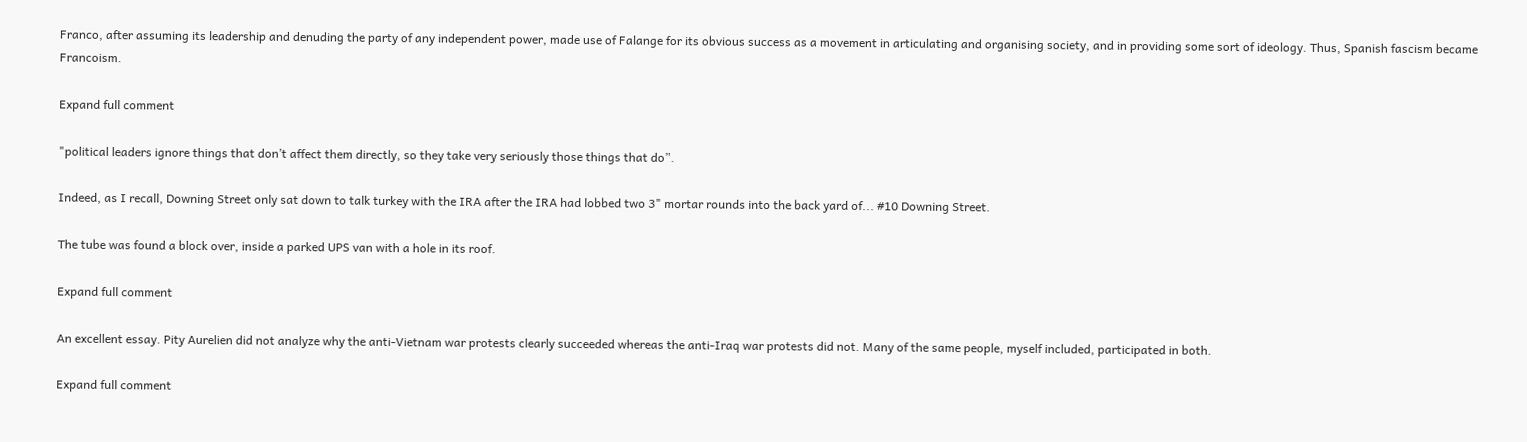Franco, after assuming its leadership and denuding the party of any independent power, made use of Falange for its obvious success as a movement in articulating and organising society, and in providing some sort of ideology. Thus, Spanish fascism became Francoism.

Expand full comment

"political leaders ignore things that don’t affect them directly, so they take very seriously those things that do”.

Indeed, as I recall, Downing Street only sat down to talk turkey with the IRA after the IRA had lobbed two 3" mortar rounds into the back yard of... #10 Downing Street.

The tube was found a block over, inside a parked UPS van with a hole in its roof.

Expand full comment

An excellent essay. Pity Aurelien did not analyze why the anti-Vietnam war protests clearly succeeded whereas the anti-Iraq war protests did not. Many of the same people, myself included, participated in both.

Expand full comment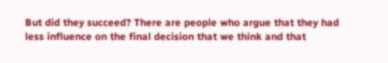But did they succeed? There are people who argue that they had less influence on the final decision that we think and that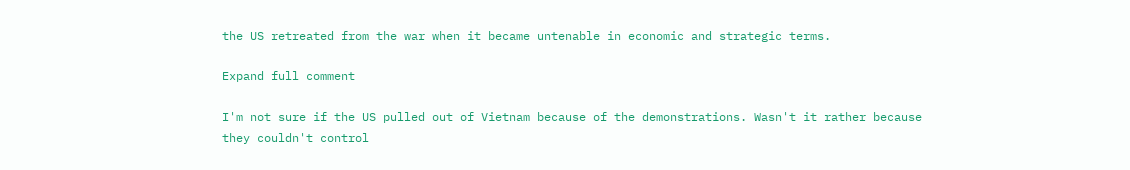the US retreated from the war when it became untenable in economic and strategic terms.

Expand full comment

I'm not sure if the US pulled out of Vietnam because of the demonstrations. Wasn't it rather because they couldn't control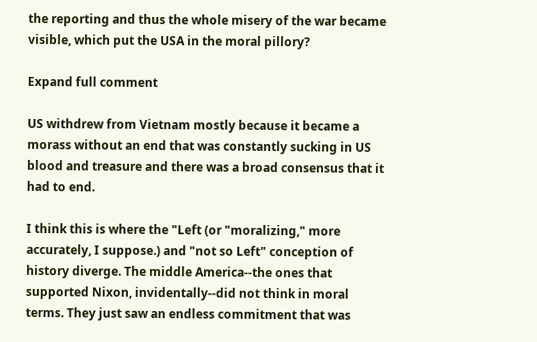the reporting and thus the whole misery of the war became visible, which put the USA in the moral pillory?

Expand full comment

US withdrew from Vietnam mostly because it became a morass without an end that was constantly sucking in US blood and treasure and there was a broad consensus that it had to end.

I think this is where the "Left (or "moralizing," more accurately, I suppose.) and "not so Left" conception of history diverge. The middle America--the ones that supported Nixon, invidentally--did not think in moral terms. They just saw an endless commitment that was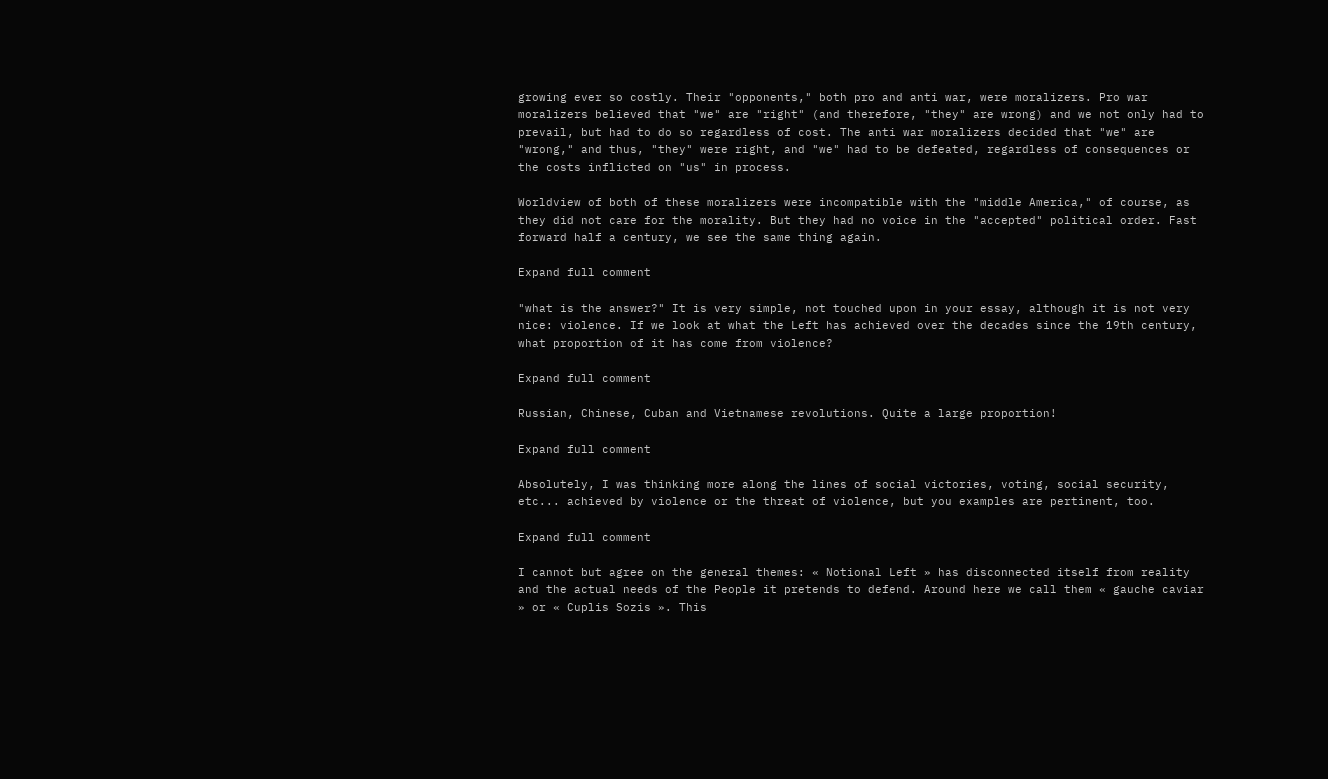growing ever so costly. Their "opponents," both pro and anti war, were moralizers. Pro war moralizers believed that "we" are "right" (and therefore, "they" are wrong) and we not only had to prevail, but had to do so regardless of cost. The anti war moralizers decided that "we" are "wrong," and thus, "they" were right, and "we" had to be defeated, regardless of consequences or the costs inflicted on "us" in process.

Worldview of both of these moralizers were incompatible with the "middle America," of course, as they did not care for the morality. But they had no voice in the "accepted" political order. Fast forward half a century, we see the same thing again.

Expand full comment

"what is the answer?" It is very simple, not touched upon in your essay, although it is not very nice: violence. If we look at what the Left has achieved over the decades since the 19th century, what proportion of it has come from violence?

Expand full comment

Russian, Chinese, Cuban and Vietnamese revolutions. Quite a large proportion!

Expand full comment

Absolutely, I was thinking more along the lines of social victories, voting, social security, etc... achieved by violence or the threat of violence, but you examples are pertinent, too.

Expand full comment

I cannot but agree on the general themes: « Notional Left » has disconnected itself from reality and the actual needs of the People it pretends to defend. Around here we call them « gauche caviar » or « Cuplis Sozis ». This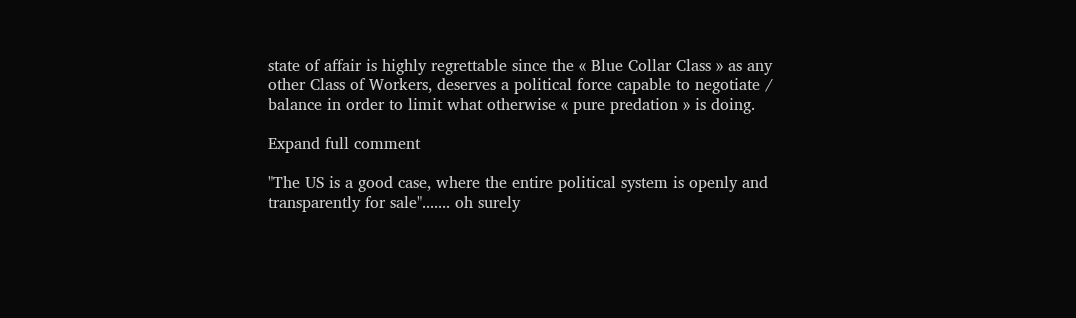state of affair is highly regrettable since the « Blue Collar Class » as any other Class of Workers, deserves a political force capable to negotiate / balance in order to limit what otherwise « pure predation » is doing.

Expand full comment

"The US is a good case, where the entire political system is openly and transparently for sale"....... oh surely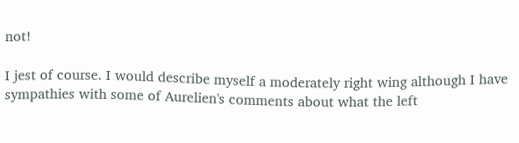not!

I jest of course. I would describe myself a moderately right wing although I have sympathies with some of Aurelien's comments about what the left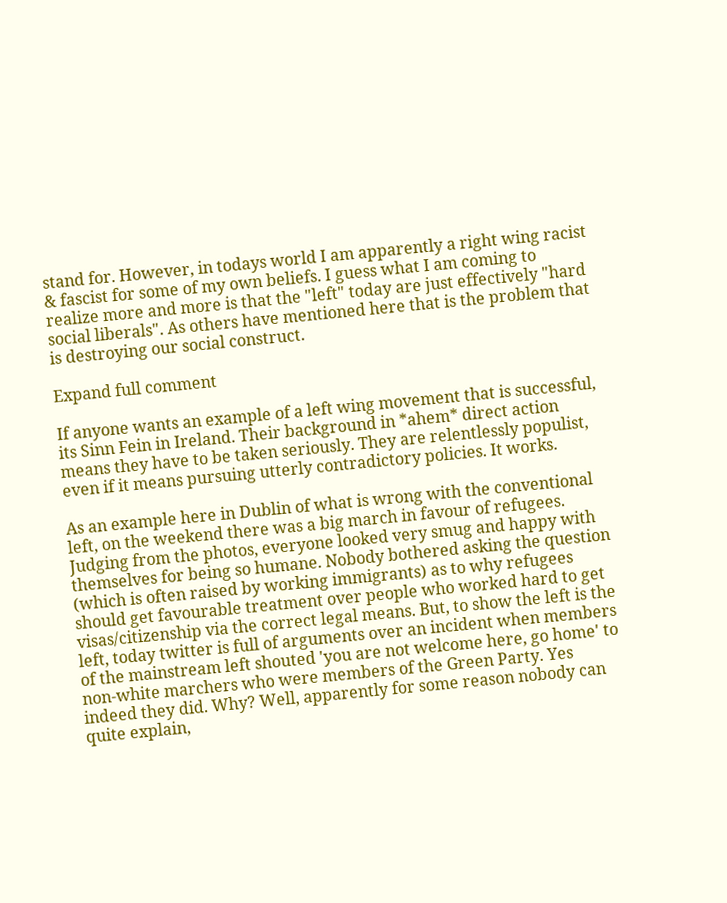stand for. However, in todays world I am apparently a right wing racist & fascist for some of my own beliefs. I guess what I am coming to realize more and more is that the "left" today are just effectively "hard social liberals". As others have mentioned here that is the problem that is destroying our social construct.

Expand full comment

If anyone wants an example of a left wing movement that is successful, its Sinn Fein in Ireland. Their background in *ahem* direct action means they have to be taken seriously. They are relentlessly populist, even if it means pursuing utterly contradictory policies. It works.

As an example here in Dublin of what is wrong with the conventional left, on the weekend there was a big march in favour of refugees. Judging from the photos, everyone looked very smug and happy with themselves for being so humane. Nobody bothered asking the question (which is often raised by working immigrants) as to why refugees should get favourable treatment over people who worked hard to get visas/citizenship via the correct legal means. But, to show the left is the left, today twitter is full of arguments over an incident when members of the mainstream left shouted 'you are not welcome here, go home' to non-white marchers who were members of the Green Party. Yes indeed they did. Why? Well, apparently for some reason nobody can quite explain,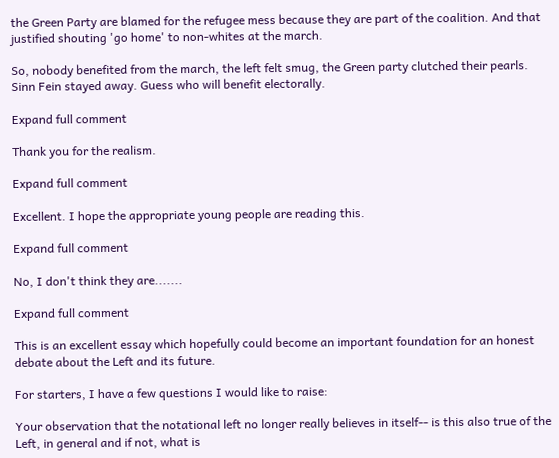the Green Party are blamed for the refugee mess because they are part of the coalition. And that justified shouting 'go home' to non-whites at the march.

So, nobody benefited from the march, the left felt smug, the Green party clutched their pearls. Sinn Fein stayed away. Guess who will benefit electorally.

Expand full comment

Thank you for the realism.

Expand full comment

Excellent. I hope the appropriate young people are reading this.

Expand full comment

No, I don't think they are.......

Expand full comment

This is an excellent essay which hopefully could become an important foundation for an honest debate about the Left and its future.

For starters, I have a few questions I would like to raise:

Your observation that the notational left no longer really believes in itself-- is this also true of the Left, in general and if not, what is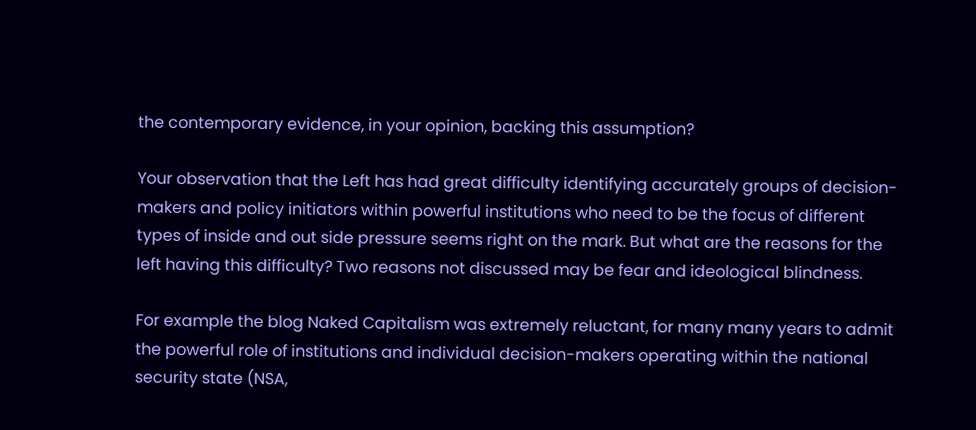the contemporary evidence, in your opinion, backing this assumption?

Your observation that the Left has had great difficulty identifying accurately groups of decision-makers and policy initiators within powerful institutions who need to be the focus of different types of inside and out side pressure seems right on the mark. But what are the reasons for the left having this difficulty? Two reasons not discussed may be fear and ideological blindness.

For example the blog Naked Capitalism was extremely reluctant, for many many years to admit the powerful role of institutions and individual decision-makers operating within the national security state (NSA,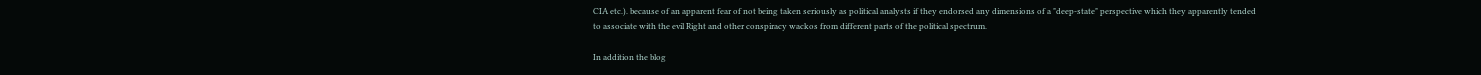CIA etc.). because of an apparent fear of not being taken seriously as political analysts if they endorsed any dimensions of a "deep-state" perspective which they apparently tended to associate with the evil Right and other conspiracy wackos from different parts of the political spectrum.

In addition the blog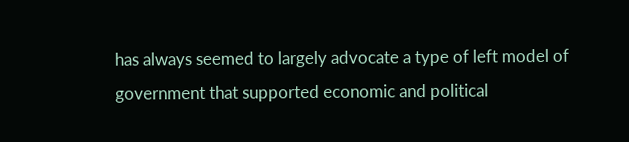has always seemed to largely advocate a type of left model of government that supported economic and political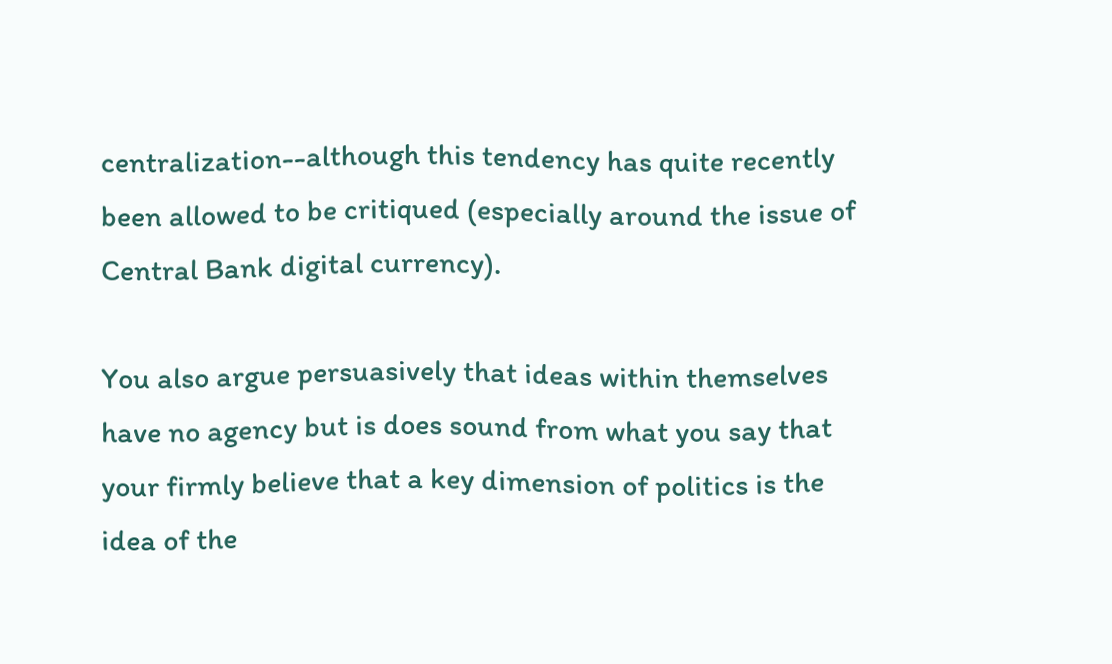centralization--although this tendency has quite recently been allowed to be critiqued (especially around the issue of Central Bank digital currency).

You also argue persuasively that ideas within themselves have no agency but is does sound from what you say that your firmly believe that a key dimension of politics is the idea of the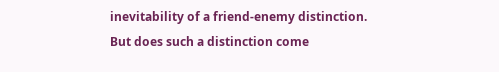inevitability of a friend-enemy distinction. But does such a distinction come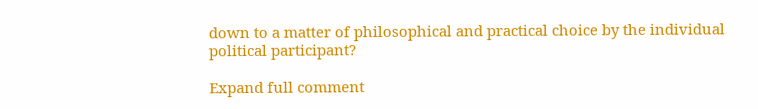down to a matter of philosophical and practical choice by the individual political participant?

Expand full comment